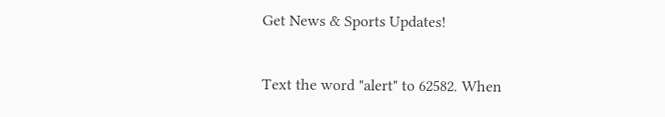Get News & Sports Updates!

Text the word "alert" to 62582. When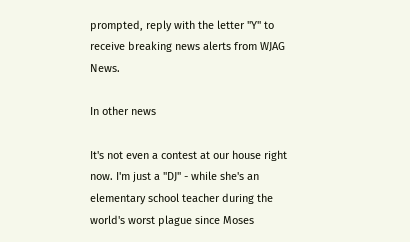prompted, reply with the letter "Y" to receive breaking news alerts from WJAG News.

In other news

It's not even a contest at our house right now. I'm just a "DJ" - while she's an elementary school teacher during the world's worst plague since Moses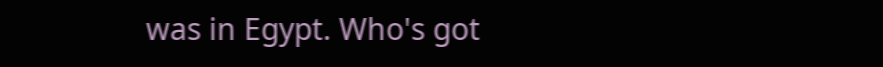was in Egypt. Who's got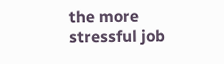the more stressful job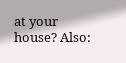at your house? Also: